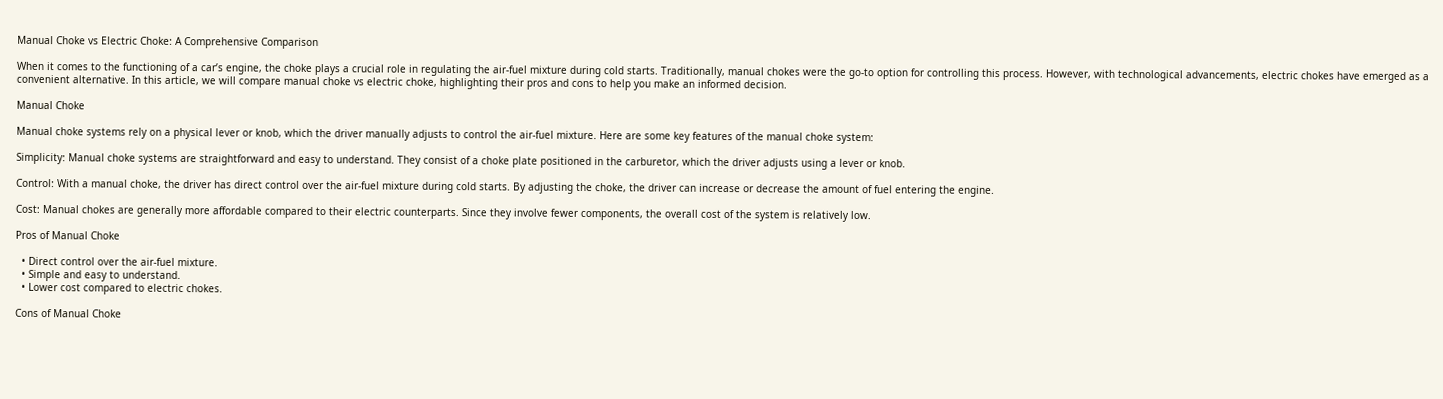Manual Choke vs Electric Choke: A Comprehensive Comparison

When it comes to the functioning of a car’s engine, the choke plays a crucial role in regulating the air-fuel mixture during cold starts. Traditionally, manual chokes were the go-to option for controlling this process. However, with technological advancements, electric chokes have emerged as a convenient alternative. In this article, we will compare manual choke vs electric choke, highlighting their pros and cons to help you make an informed decision.

Manual Choke

Manual choke systems rely on a physical lever or knob, which the driver manually adjusts to control the air-fuel mixture. Here are some key features of the manual choke system:

Simplicity: Manual choke systems are straightforward and easy to understand. They consist of a choke plate positioned in the carburetor, which the driver adjusts using a lever or knob.

Control: With a manual choke, the driver has direct control over the air-fuel mixture during cold starts. By adjusting the choke, the driver can increase or decrease the amount of fuel entering the engine.

Cost: Manual chokes are generally more affordable compared to their electric counterparts. Since they involve fewer components, the overall cost of the system is relatively low.

Pros of Manual Choke

  • Direct control over the air-fuel mixture.
  • Simple and easy to understand.
  • Lower cost compared to electric chokes.

Cons of Manual Choke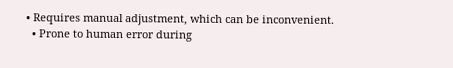• Requires manual adjustment, which can be inconvenient.
  • Prone to human error during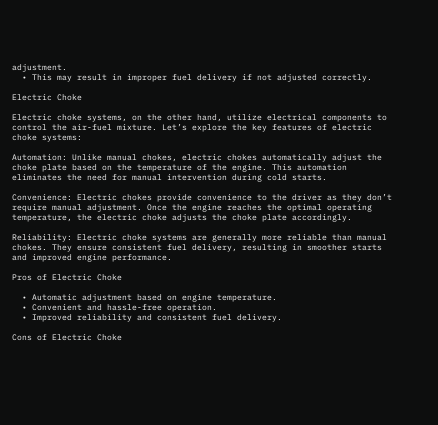adjustment.
  • This may result in improper fuel delivery if not adjusted correctly.

Electric Choke

Electric choke systems, on the other hand, utilize electrical components to control the air-fuel mixture. Let’s explore the key features of electric choke systems:

Automation: Unlike manual chokes, electric chokes automatically adjust the choke plate based on the temperature of the engine. This automation eliminates the need for manual intervention during cold starts.

Convenience: Electric chokes provide convenience to the driver as they don’t require manual adjustment. Once the engine reaches the optimal operating temperature, the electric choke adjusts the choke plate accordingly.

Reliability: Electric choke systems are generally more reliable than manual chokes. They ensure consistent fuel delivery, resulting in smoother starts and improved engine performance.

Pros of Electric Choke

  • Automatic adjustment based on engine temperature.
  • Convenient and hassle-free operation.
  • Improved reliability and consistent fuel delivery.

Cons of Electric Choke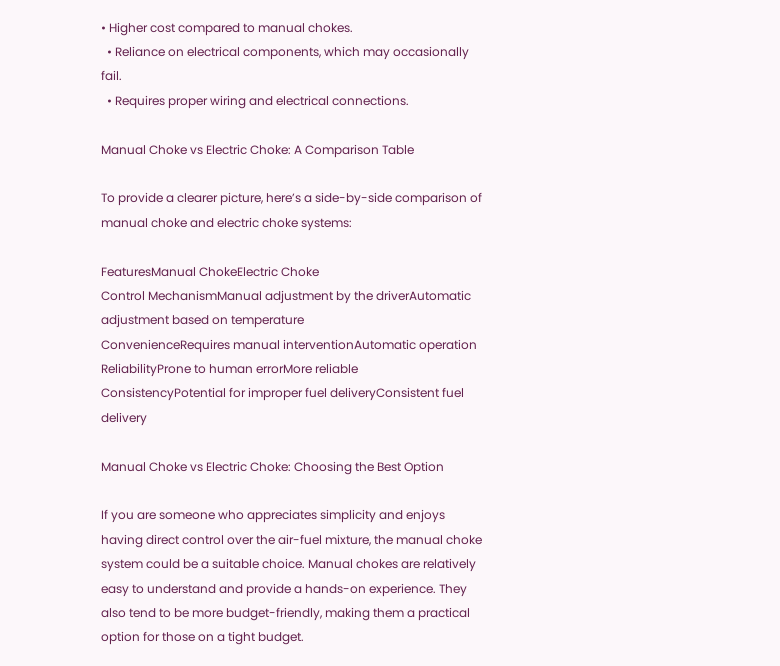• Higher cost compared to manual chokes.
  • Reliance on electrical components, which may occasionally fail.
  • Requires proper wiring and electrical connections.

Manual Choke vs Electric Choke: A Comparison Table

To provide a clearer picture, here’s a side-by-side comparison of manual choke and electric choke systems:

FeaturesManual ChokeElectric Choke
Control MechanismManual adjustment by the driverAutomatic adjustment based on temperature
ConvenienceRequires manual interventionAutomatic operation
ReliabilityProne to human errorMore reliable
ConsistencyPotential for improper fuel deliveryConsistent fuel delivery

Manual Choke vs Electric Choke: Choosing the Best Option

If you are someone who appreciates simplicity and enjoys having direct control over the air-fuel mixture, the manual choke system could be a suitable choice. Manual chokes are relatively easy to understand and provide a hands-on experience. They also tend to be more budget-friendly, making them a practical option for those on a tight budget.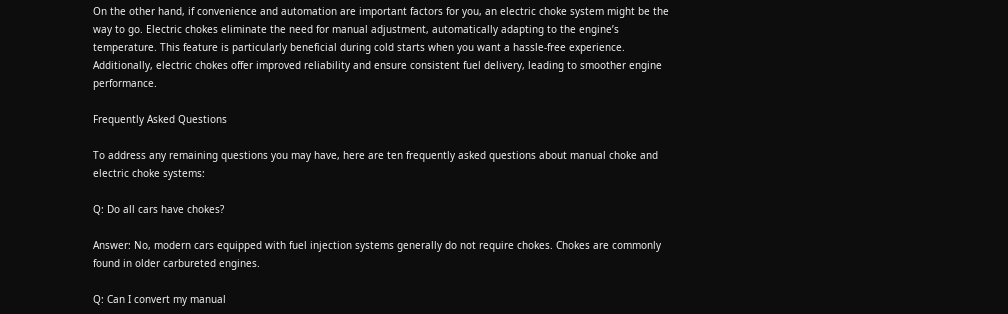On the other hand, if convenience and automation are important factors for you, an electric choke system might be the way to go. Electric chokes eliminate the need for manual adjustment, automatically adapting to the engine’s temperature. This feature is particularly beneficial during cold starts when you want a hassle-free experience. Additionally, electric chokes offer improved reliability and ensure consistent fuel delivery, leading to smoother engine performance.

Frequently Asked Questions

To address any remaining questions you may have, here are ten frequently asked questions about manual choke and electric choke systems:

Q: Do all cars have chokes?

Answer: No, modern cars equipped with fuel injection systems generally do not require chokes. Chokes are commonly found in older carbureted engines.

Q: Can I convert my manual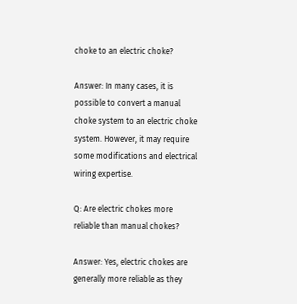choke to an electric choke?

Answer: In many cases, it is possible to convert a manual choke system to an electric choke system. However, it may require some modifications and electrical wiring expertise.

Q: Are electric chokes more reliable than manual chokes?

Answer: Yes, electric chokes are generally more reliable as they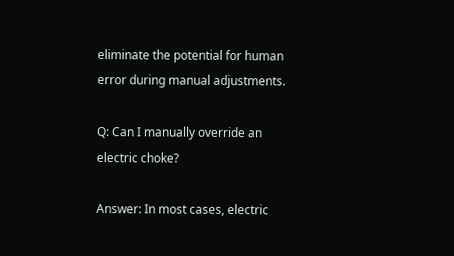eliminate the potential for human error during manual adjustments.

Q: Can I manually override an electric choke?

Answer: In most cases, electric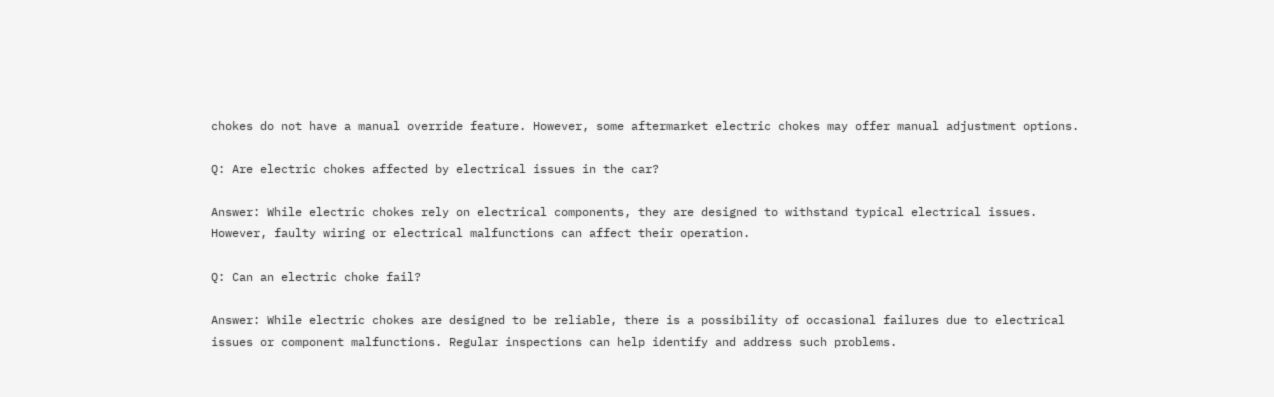chokes do not have a manual override feature. However, some aftermarket electric chokes may offer manual adjustment options.

Q: Are electric chokes affected by electrical issues in the car?

Answer: While electric chokes rely on electrical components, they are designed to withstand typical electrical issues. However, faulty wiring or electrical malfunctions can affect their operation.

Q: Can an electric choke fail?

Answer: While electric chokes are designed to be reliable, there is a possibility of occasional failures due to electrical issues or component malfunctions. Regular inspections can help identify and address such problems.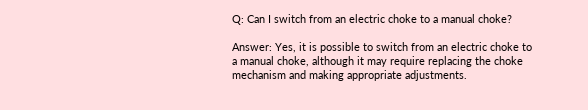Q: Can I switch from an electric choke to a manual choke?

Answer: Yes, it is possible to switch from an electric choke to a manual choke, although it may require replacing the choke mechanism and making appropriate adjustments.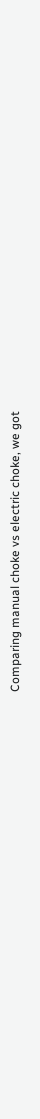Comparing manual choke vs electric choke, we got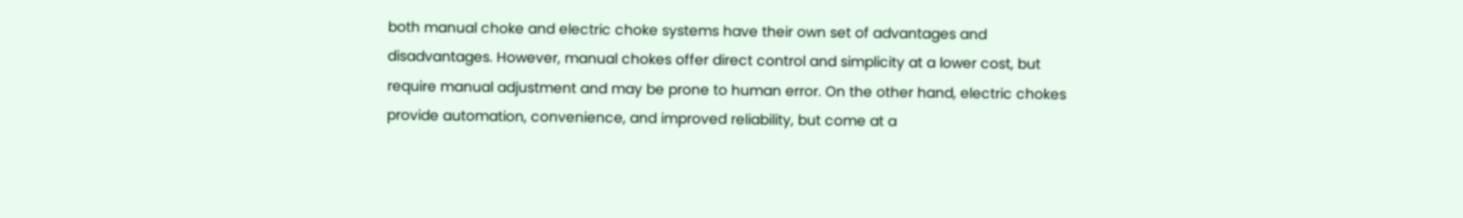both manual choke and electric choke systems have their own set of advantages and disadvantages. However, manual chokes offer direct control and simplicity at a lower cost, but require manual adjustment and may be prone to human error. On the other hand, electric chokes provide automation, convenience, and improved reliability, but come at a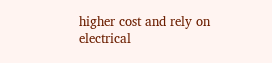higher cost and rely on electrical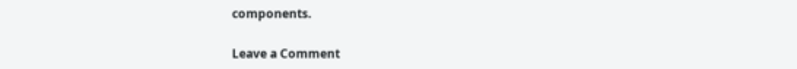components.

Leave a Comment